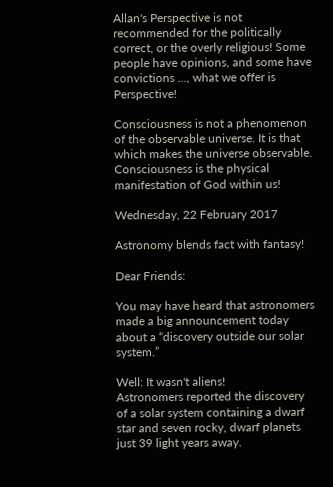Allan's Perspective is not recommended for the politically correct, or the overly religious! Some people have opinions, and some have convictions ..., what we offer is Perspective!

Consciousness is not a phenomenon of the observable universe. It is that which makes the universe observable. Consciousness is the physical manifestation of God within us!

Wednesday, 22 February 2017

Astronomy blends fact with fantasy!

Dear Friends:

You may have heard that astronomers made a big announcement today about a “discovery outside our solar system.”

Well: It wasn't aliens!
Astronomers reported the discovery of a solar system containing a dwarf star and seven rocky, dwarf planets just 39 light years away.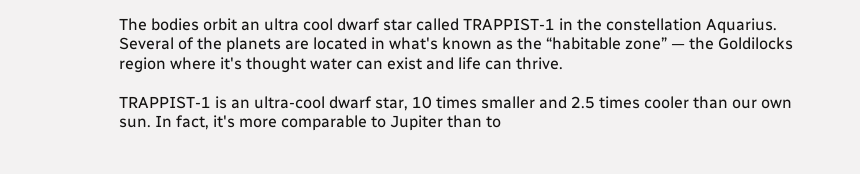The bodies orbit an ultra cool dwarf star called TRAPPIST-1 in the constellation Aquarius. Several of the planets are located in what's known as the “habitable zone” — the Goldilocks region where it's thought water can exist and life can thrive.

TRAPPIST-1 is an ultra-cool dwarf star, 10 times smaller and 2.5 times cooler than our own sun. In fact, it's more comparable to Jupiter than to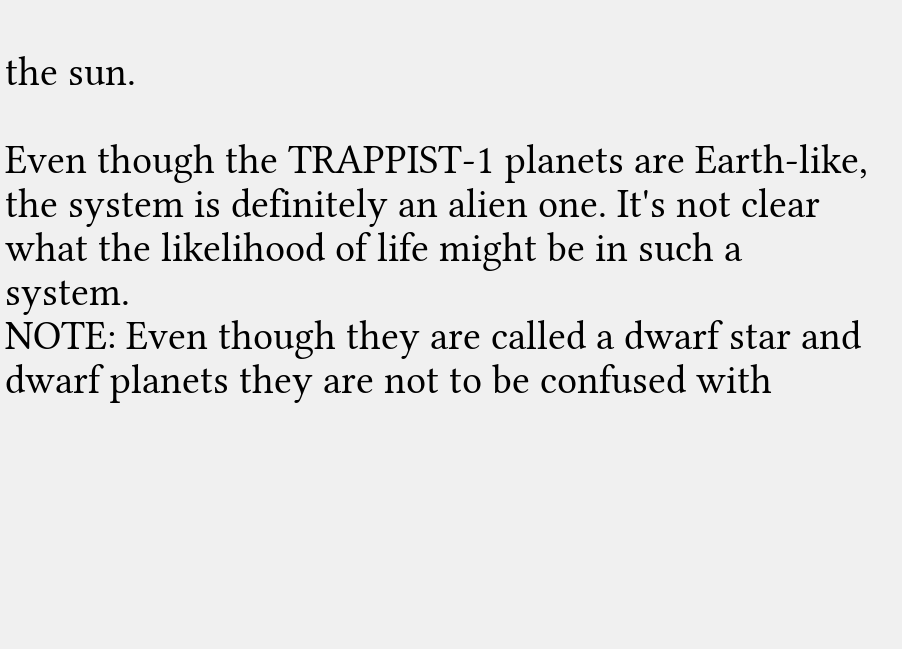the sun.

Even though the TRAPPIST-1 planets are Earth-like, the system is definitely an alien one. It's not clear what the likelihood of life might be in such a system.
NOTE: Even though they are called a dwarf star and dwarf planets they are not to be confused with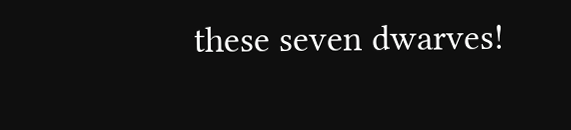these seven dwarves!